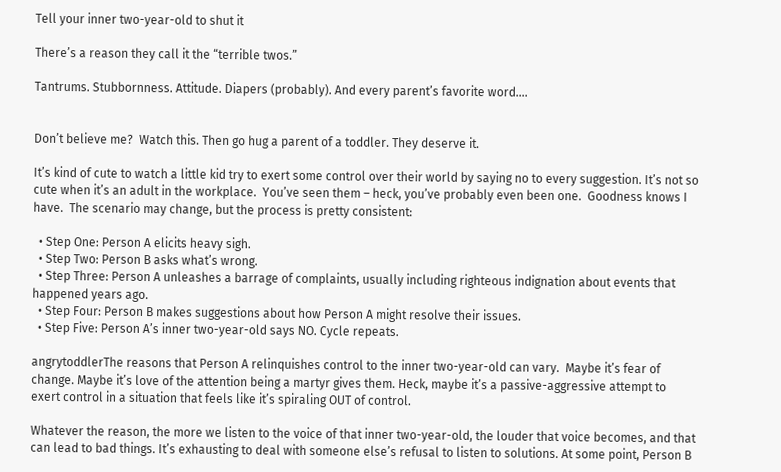Tell your inner two-year-old to shut it

There’s a reason they call it the “terrible twos.”

Tantrums. Stubbornness. Attitude. Diapers (probably). And every parent’s favorite word….


Don’t believe me?  Watch this. Then go hug a parent of a toddler. They deserve it.

It’s kind of cute to watch a little kid try to exert some control over their world by saying no to every suggestion. It’s not so cute when it’s an adult in the workplace.  You’ve seen them – heck, you’ve probably even been one.  Goodness knows I have.  The scenario may change, but the process is pretty consistent:

  • Step One: Person A elicits heavy sigh.
  • Step Two: Person B asks what’s wrong.
  • Step Three: Person A unleashes a barrage of complaints, usually including righteous indignation about events that happened years ago.
  • Step Four: Person B makes suggestions about how Person A might resolve their issues.
  • Step Five: Person A’s inner two-year-old says NO. Cycle repeats.

angrytoddlerThe reasons that Person A relinquishes control to the inner two-year-old can vary.  Maybe it’s fear of change. Maybe it’s love of the attention being a martyr gives them. Heck, maybe it’s a passive-aggressive attempt to exert control in a situation that feels like it’s spiraling OUT of control.

Whatever the reason, the more we listen to the voice of that inner two-year-old, the louder that voice becomes, and that can lead to bad things. It’s exhausting to deal with someone else’s refusal to listen to solutions. At some point, Person B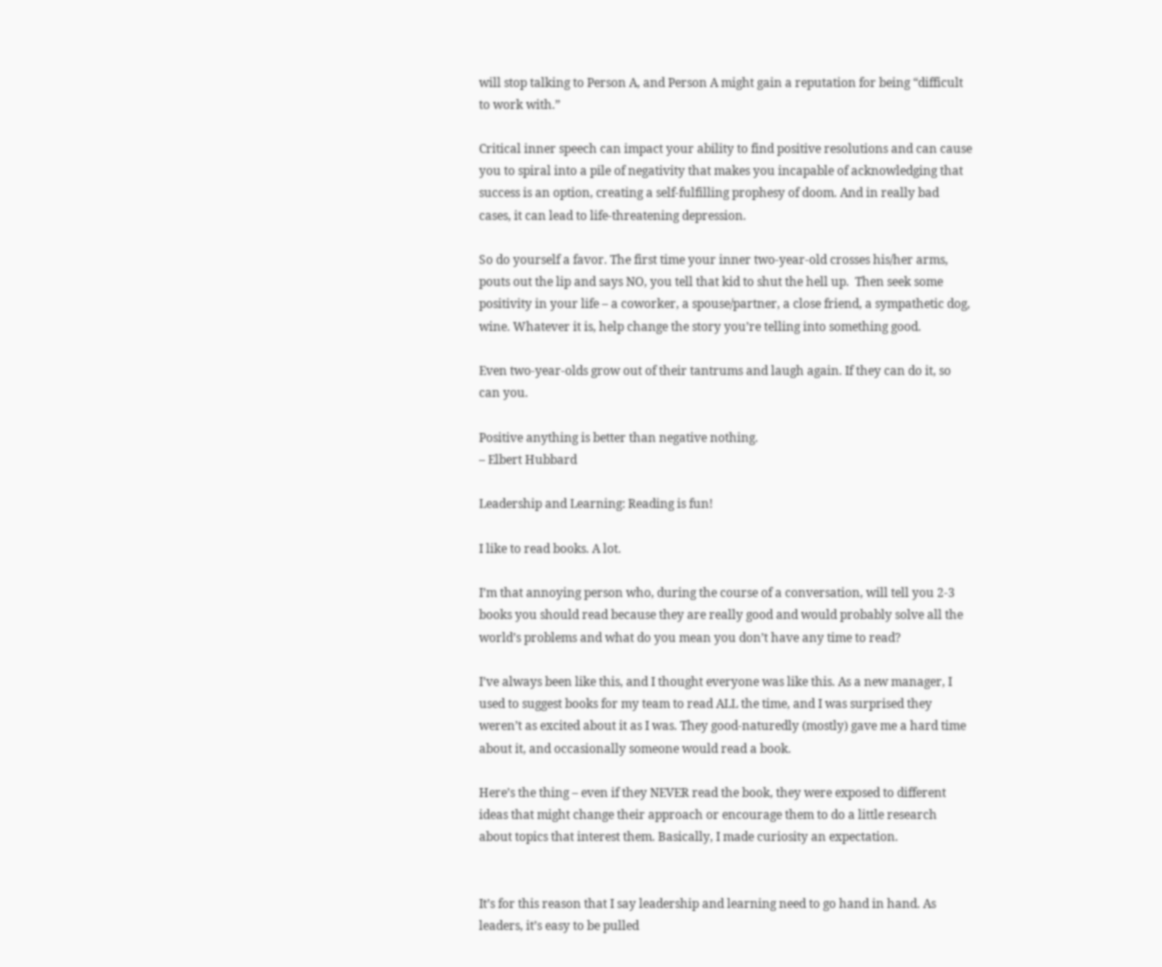will stop talking to Person A, and Person A might gain a reputation for being “difficult to work with.”

Critical inner speech can impact your ability to find positive resolutions and can cause you to spiral into a pile of negativity that makes you incapable of acknowledging that success is an option, creating a self-fulfilling prophesy of doom. And in really bad cases, it can lead to life-threatening depression.

So do yourself a favor. The first time your inner two-year-old crosses his/her arms, pouts out the lip and says NO, you tell that kid to shut the hell up.  Then seek some positivity in your life – a coworker, a spouse/partner, a close friend, a sympathetic dog, wine. Whatever it is, help change the story you’re telling into something good.

Even two-year-olds grow out of their tantrums and laugh again. If they can do it, so can you.

Positive anything is better than negative nothing.
– Elbert Hubbard

Leadership and Learning: Reading is fun!

I like to read books. A lot.

I’m that annoying person who, during the course of a conversation, will tell you 2-3 books you should read because they are really good and would probably solve all the world’s problems and what do you mean you don’t have any time to read?

I’ve always been like this, and I thought everyone was like this. As a new manager, I used to suggest books for my team to read ALL the time, and I was surprised they weren’t as excited about it as I was. They good-naturedly (mostly) gave me a hard time about it, and occasionally someone would read a book.

Here’s the thing – even if they NEVER read the book, they were exposed to different ideas that might change their approach or encourage them to do a little research about topics that interest them. Basically, I made curiosity an expectation.


It’s for this reason that I say leadership and learning need to go hand in hand. As leaders, it’s easy to be pulled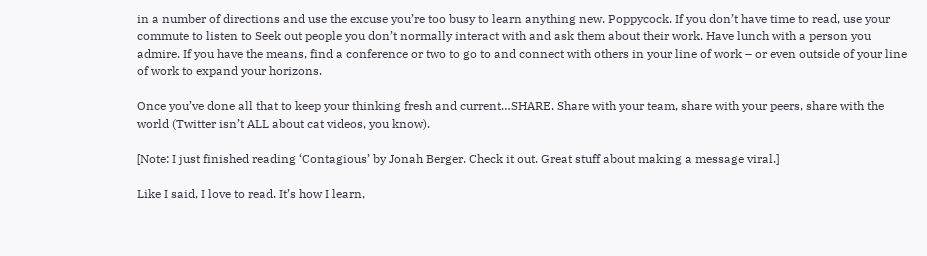in a number of directions and use the excuse you’re too busy to learn anything new. Poppycock. If you don’t have time to read, use your commute to listen to Seek out people you don’t normally interact with and ask them about their work. Have lunch with a person you admire. If you have the means, find a conference or two to go to and connect with others in your line of work – or even outside of your line of work to expand your horizons.

Once you’ve done all that to keep your thinking fresh and current…SHARE. Share with your team, share with your peers, share with the world (Twitter isn’t ALL about cat videos, you know).

[Note: I just finished reading ‘Contagious’ by Jonah Berger. Check it out. Great stuff about making a message viral.]

Like I said, I love to read. It’s how I learn,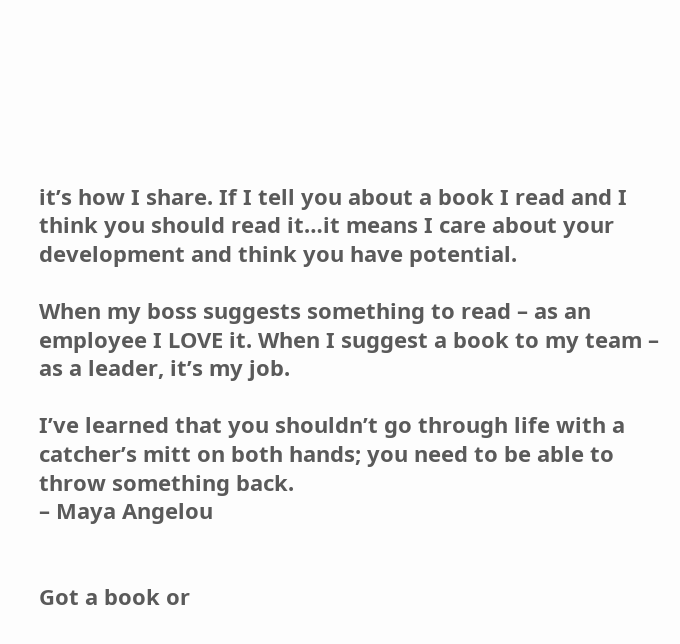it’s how I share. If I tell you about a book I read and I think you should read it…it means I care about your development and think you have potential.

When my boss suggests something to read – as an employee I LOVE it. When I suggest a book to my team – as a leader, it’s my job.

I’ve learned that you shouldn’t go through life with a catcher’s mitt on both hands; you need to be able to throw something back.
– Maya Angelou


Got a book or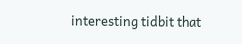interesting tidbit that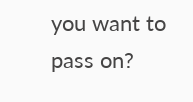you want to pass on?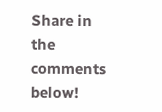Share in the comments below!